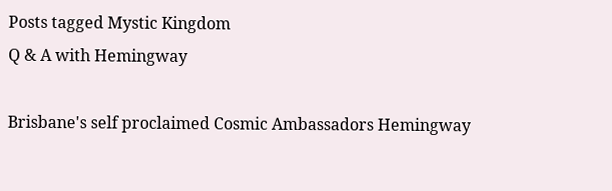Posts tagged Mystic Kingdom
Q & A with Hemingway

Brisbane's self proclaimed Cosmic Ambassadors Hemingway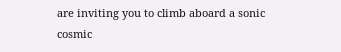are inviting you to climb aboard a sonic cosmic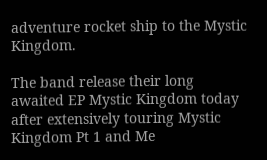adventure rocket ship to the Mystic Kingdom.

The band release their long awaited EP Mystic Kingdom today after extensively touring Mystic Kingdom Pt 1 and Me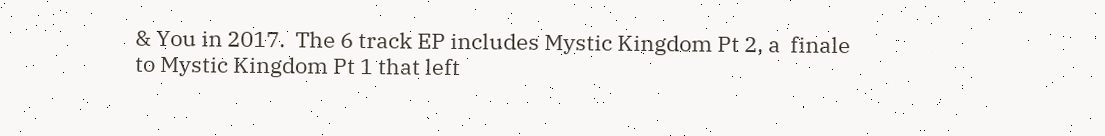& You in 2017.  The 6 track EP includes Mystic Kingdom Pt 2, a  finale to Mystic Kingdom Pt 1 that left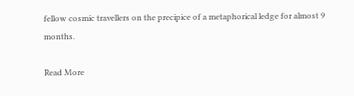fellow cosmic travellers on the precipice of a metaphorical ledge for almost 9 months.

Read More